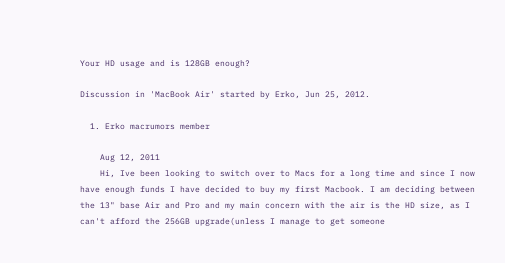Your HD usage and is 128GB enough?

Discussion in 'MacBook Air' started by Erko, Jun 25, 2012.

  1. Erko macrumors member

    Aug 12, 2011
    Hi, Ive been looking to switch over to Macs for a long time and since I now have enough funds I have decided to buy my first Macbook. I am deciding between the 13" base Air and Pro and my main concern with the air is the HD size, as I can't afford the 256GB upgrade(unless I manage to get someone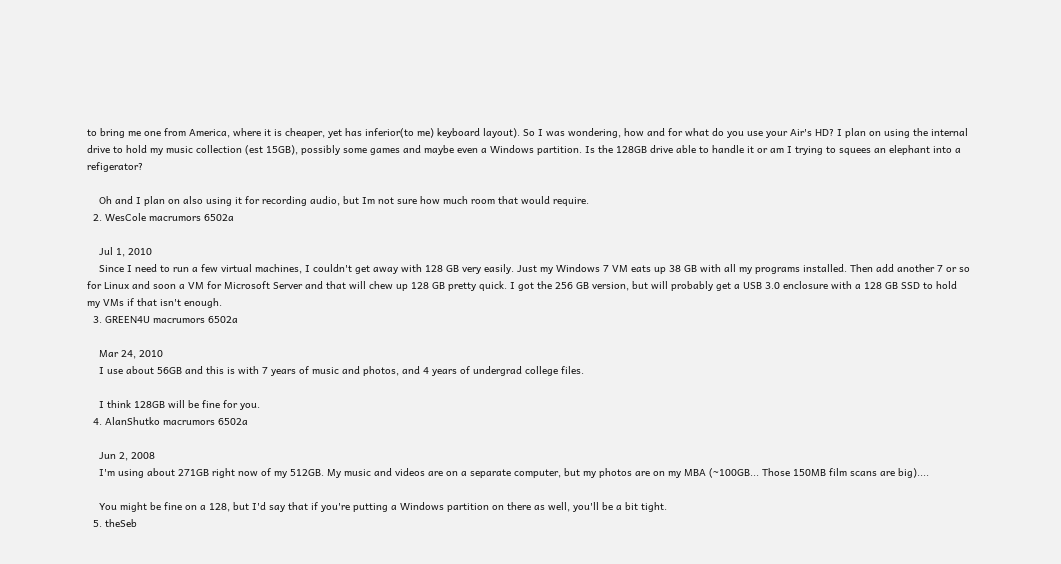to bring me one from America, where it is cheaper, yet has inferior(to me) keyboard layout). So I was wondering, how and for what do you use your Air's HD? I plan on using the internal drive to hold my music collection (est 15GB), possibly some games and maybe even a Windows partition. Is the 128GB drive able to handle it or am I trying to squees an elephant into a refigerator?

    Oh and I plan on also using it for recording audio, but Im not sure how much room that would require.
  2. WesCole macrumors 6502a

    Jul 1, 2010
    Since I need to run a few virtual machines, I couldn't get away with 128 GB very easily. Just my Windows 7 VM eats up 38 GB with all my programs installed. Then add another 7 or so for Linux and soon a VM for Microsoft Server and that will chew up 128 GB pretty quick. I got the 256 GB version, but will probably get a USB 3.0 enclosure with a 128 GB SSD to hold my VMs if that isn't enough.
  3. GREEN4U macrumors 6502a

    Mar 24, 2010
    I use about 56GB and this is with 7 years of music and photos, and 4 years of undergrad college files.

    I think 128GB will be fine for you.
  4. AlanShutko macrumors 6502a

    Jun 2, 2008
    I'm using about 271GB right now of my 512GB. My music and videos are on a separate computer, but my photos are on my MBA (~100GB... Those 150MB film scans are big)....

    You might be fine on a 128, but I'd say that if you're putting a Windows partition on there as well, you'll be a bit tight.
  5. theSeb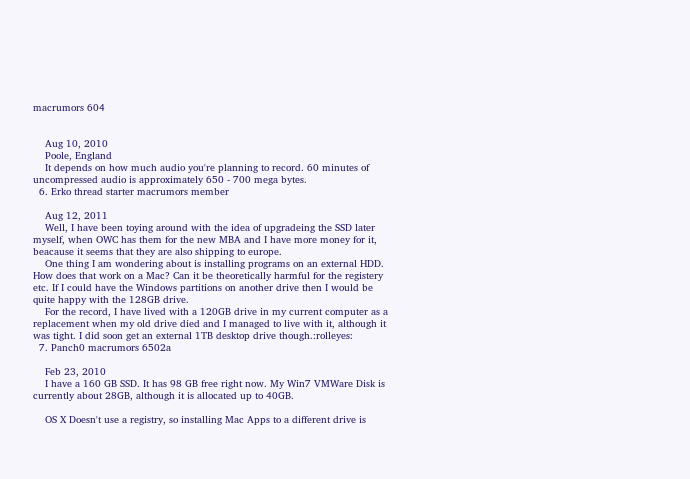macrumors 604


    Aug 10, 2010
    Poole, England
    It depends on how much audio you're planning to record. 60 minutes of uncompressed audio is approximately 650 - 700 mega bytes.
  6. Erko thread starter macrumors member

    Aug 12, 2011
    Well, I have been toying around with the idea of upgradeing the SSD later myself, when OWC has them for the new MBA and I have more money for it, beacause it seems that they are also shipping to europe.
    One thing I am wondering about is installing programs on an external HDD. How does that work on a Mac? Can it be theoretically harmful for the registery etc. If I could have the Windows partitions on another drive then I would be quite happy with the 128GB drive.
    For the record, I have lived with a 120GB drive in my current computer as a replacement when my old drive died and I managed to live with it, although it was tight. I did soon get an external 1TB desktop drive though.:rolleyes:
  7. Panch0 macrumors 6502a

    Feb 23, 2010
    I have a 160 GB SSD. It has 98 GB free right now. My Win7 VMWare Disk is currently about 28GB, although it is allocated up to 40GB.

    OS X Doesn't use a registry, so installing Mac Apps to a different drive is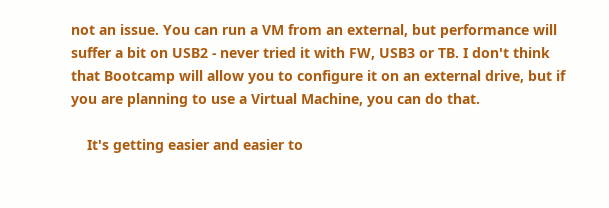not an issue. You can run a VM from an external, but performance will suffer a bit on USB2 - never tried it with FW, USB3 or TB. I don't think that Bootcamp will allow you to configure it on an external drive, but if you are planning to use a Virtual Machine, you can do that.

    It's getting easier and easier to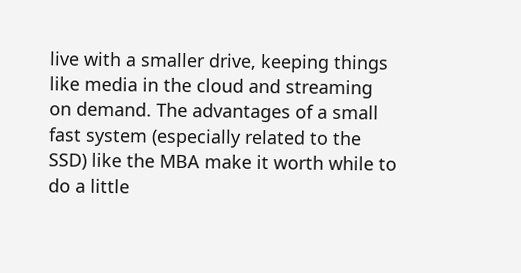live with a smaller drive, keeping things like media in the cloud and streaming on demand. The advantages of a small fast system (especially related to the SSD) like the MBA make it worth while to do a little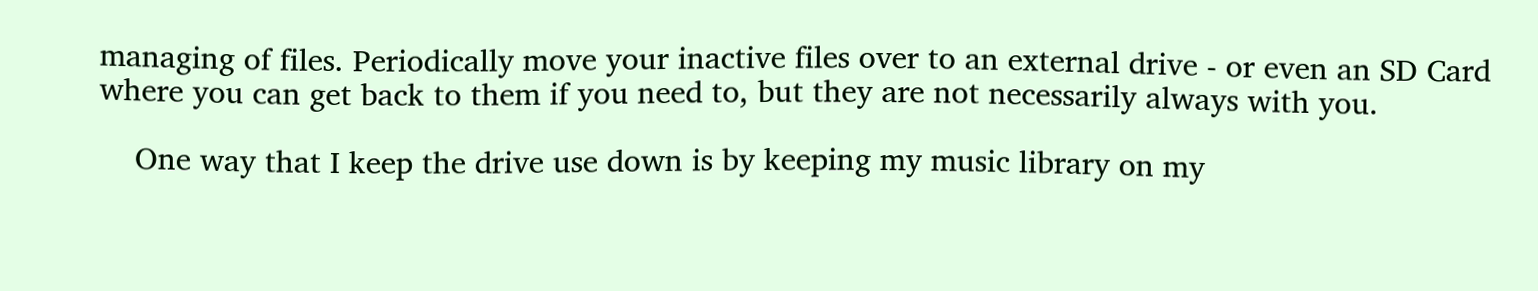managing of files. Periodically move your inactive files over to an external drive - or even an SD Card where you can get back to them if you need to, but they are not necessarily always with you.

    One way that I keep the drive use down is by keeping my music library on my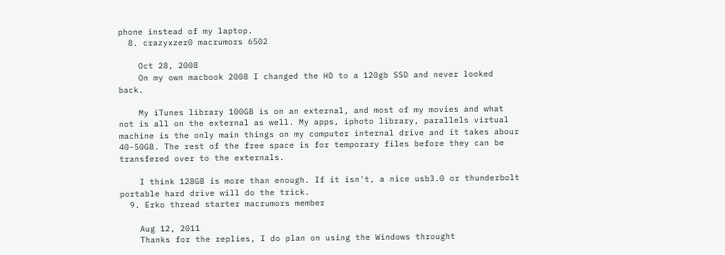phone instead of my laptop.
  8. crazyxzer0 macrumors 6502

    Oct 28, 2008
    On my own macbook 2008 I changed the HD to a 120gb SSD and never looked back.

    My iTunes library 100GB is on an external, and most of my movies and what not is all on the external as well. My apps, iphoto library, parallels virtual machine is the only main things on my computer internal drive and it takes abour 40-50GB. The rest of the free space is for temporary files before they can be transfered over to the externals.

    I think 128GB is more than enough. If it isn't, a nice usb3.0 or thunderbolt portable hard drive will do the trick.
  9. Erko thread starter macrumors member

    Aug 12, 2011
    Thanks for the replies, I do plan on using the Windows throught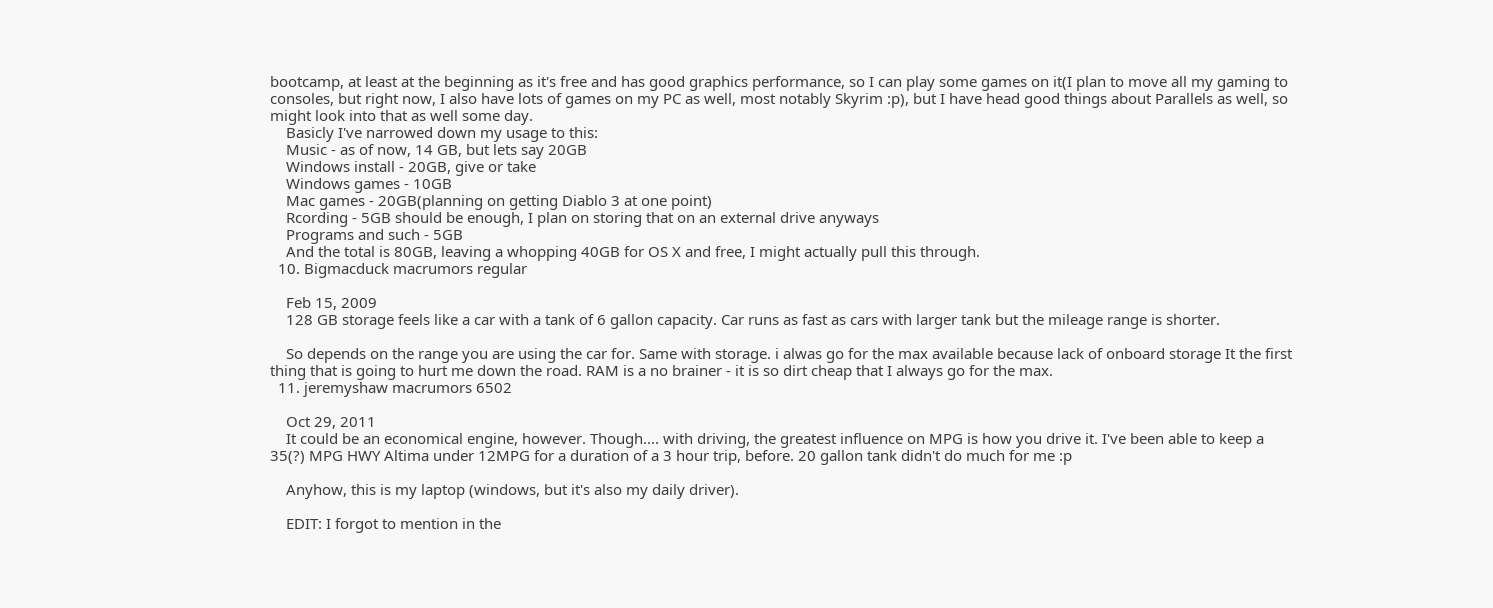bootcamp, at least at the beginning as it's free and has good graphics performance, so I can play some games on it(I plan to move all my gaming to consoles, but right now, I also have lots of games on my PC as well, most notably Skyrim :p), but I have head good things about Parallels as well, so might look into that as well some day.
    Basicly I've narrowed down my usage to this:
    Music - as of now, 14 GB, but lets say 20GB
    Windows install - 20GB, give or take
    Windows games - 10GB
    Mac games - 20GB(planning on getting Diablo 3 at one point)
    Rcording - 5GB should be enough, I plan on storing that on an external drive anyways
    Programs and such - 5GB
    And the total is 80GB, leaving a whopping 40GB for OS X and free, I might actually pull this through.
  10. Bigmacduck macrumors regular

    Feb 15, 2009
    128 GB storage feels like a car with a tank of 6 gallon capacity. Car runs as fast as cars with larger tank but the mileage range is shorter.

    So depends on the range you are using the car for. Same with storage. i alwas go for the max available because lack of onboard storage It the first thing that is going to hurt me down the road. RAM is a no brainer - it is so dirt cheap that I always go for the max.
  11. jeremyshaw macrumors 6502

    Oct 29, 2011
    It could be an economical engine, however. Though.... with driving, the greatest influence on MPG is how you drive it. I've been able to keep a 35(?) MPG HWY Altima under 12MPG for a duration of a 3 hour trip, before. 20 gallon tank didn't do much for me :p

    Anyhow, this is my laptop (windows, but it's also my daily driver).

    EDIT: I forgot to mention in the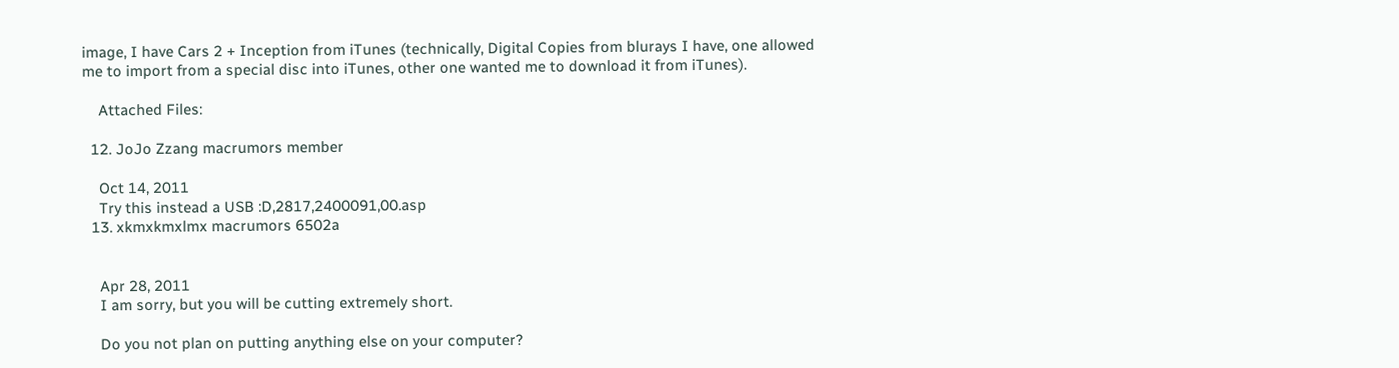image, I have Cars 2 + Inception from iTunes (technically, Digital Copies from blurays I have, one allowed me to import from a special disc into iTunes, other one wanted me to download it from iTunes).

    Attached Files:

  12. JoJo Zzang macrumors member

    Oct 14, 2011
    Try this instead a USB :D,2817,2400091,00.asp
  13. xkmxkmxlmx macrumors 6502a


    Apr 28, 2011
    I am sorry, but you will be cutting extremely short.

    Do you not plan on putting anything else on your computer?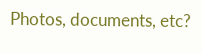Photos, documents, etc?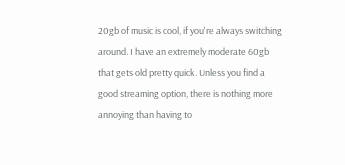20gb of music is cool, if you're always switching around. I have an extremely moderate 60gb that gets old pretty quick. Unless you find a good streaming option, there is nothing more annoying than having to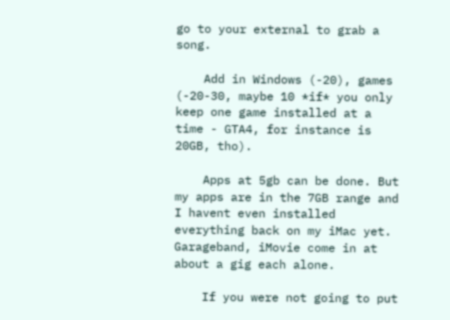go to your external to grab a song.

    Add in Windows (-20), games (-20-30, maybe 10 *if* you only keep one game installed at a time - GTA4, for instance is 20GB, tho).

    Apps at 5gb can be done. But my apps are in the 7GB range and I havent even installed everything back on my iMac yet. Garageband, iMovie come in at about a gig each alone.

    If you were not going to put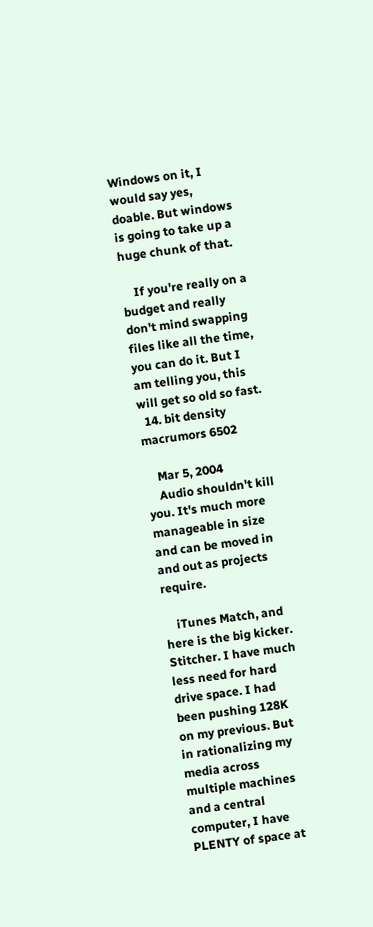Windows on it, I would say yes, doable. But windows is going to take up a huge chunk of that.

    If you're really on a budget and really don't mind swapping files like all the time, you can do it. But I am telling you, this will get so old so fast.
  14. bit density macrumors 6502

    Mar 5, 2004
    Audio shouldn't kill you. It's much more manageable in size and can be moved in and out as projects require.

    iTunes Match, and here is the big kicker. Stitcher. I have much less need for hard drive space. I had been pushing 128K on my previous. But in rationalizing my media across multiple machines and a central computer, I have PLENTY of space at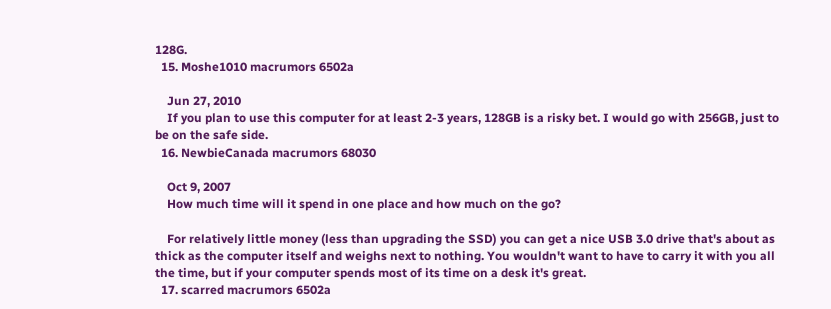128G.
  15. Moshe1010 macrumors 6502a

    Jun 27, 2010
    If you plan to use this computer for at least 2-3 years, 128GB is a risky bet. I would go with 256GB, just to be on the safe side.
  16. NewbieCanada macrumors 68030

    Oct 9, 2007
    How much time will it spend in one place and how much on the go?

    For relatively little money (less than upgrading the SSD) you can get a nice USB 3.0 drive that's about as thick as the computer itself and weighs next to nothing. You wouldn't want to have to carry it with you all the time, but if your computer spends most of its time on a desk it's great.
  17. scarred macrumors 6502a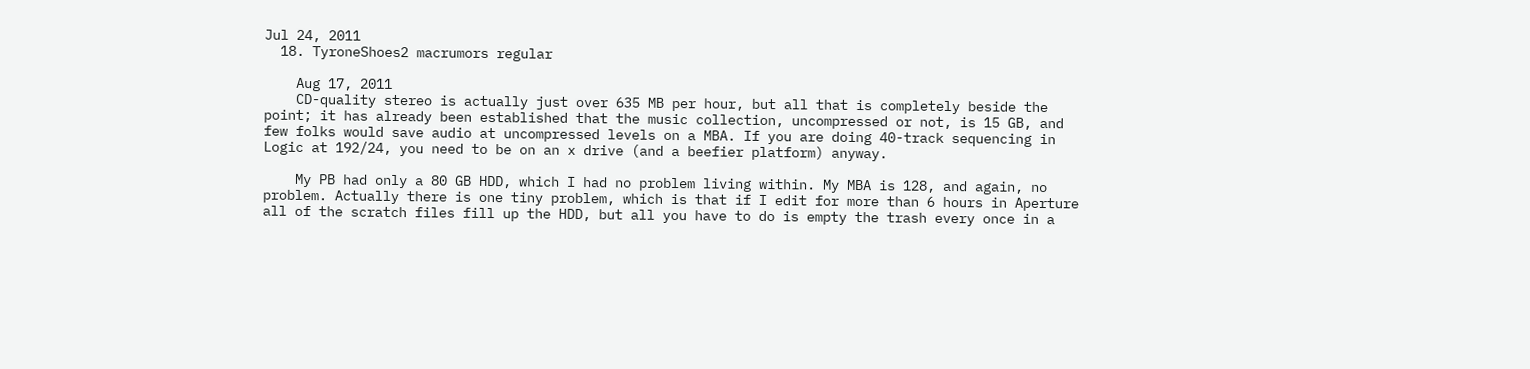Jul 24, 2011
  18. TyroneShoes2 macrumors regular

    Aug 17, 2011
    CD-quality stereo is actually just over 635 MB per hour, but all that is completely beside the point; it has already been established that the music collection, uncompressed or not, is 15 GB, and few folks would save audio at uncompressed levels on a MBA. If you are doing 40-track sequencing in Logic at 192/24, you need to be on an x drive (and a beefier platform) anyway.

    My PB had only a 80 GB HDD, which I had no problem living within. My MBA is 128, and again, no problem. Actually there is one tiny problem, which is that if I edit for more than 6 hours in Aperture all of the scratch files fill up the HDD, but all you have to do is empty the trash every once in a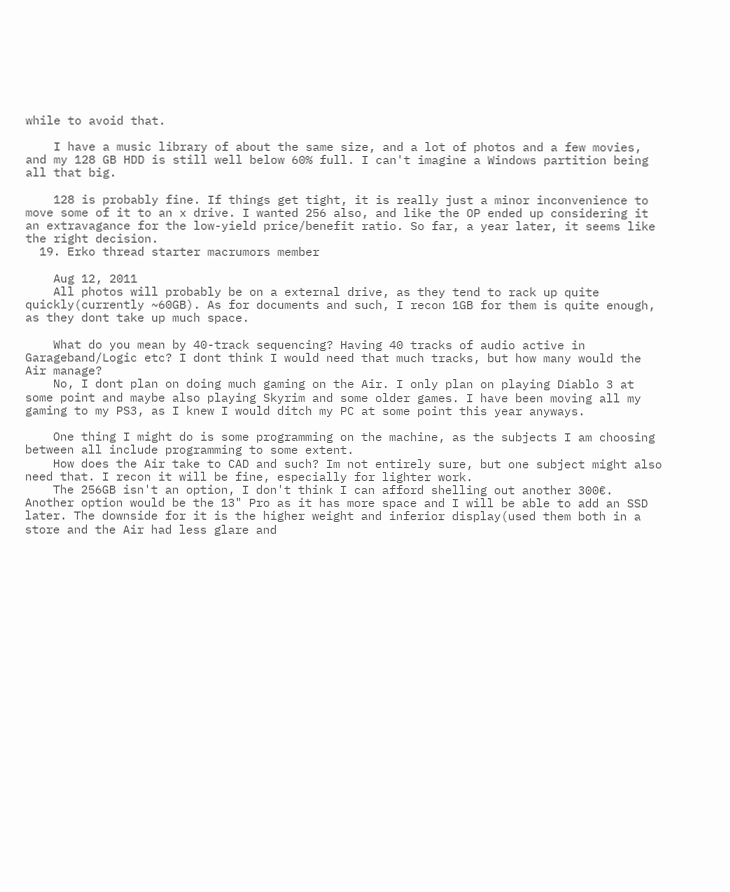while to avoid that.

    I have a music library of about the same size, and a lot of photos and a few movies, and my 128 GB HDD is still well below 60% full. I can't imagine a Windows partition being all that big.

    128 is probably fine. If things get tight, it is really just a minor inconvenience to move some of it to an x drive. I wanted 256 also, and like the OP ended up considering it an extravagance for the low-yield price/benefit ratio. So far, a year later, it seems like the right decision.
  19. Erko thread starter macrumors member

    Aug 12, 2011
    All photos will probably be on a external drive, as they tend to rack up quite quickly(currently ~60GB). As for documents and such, I recon 1GB for them is quite enough, as they dont take up much space.

    What do you mean by 40-track sequencing? Having 40 tracks of audio active in Garageband/Logic etc? I dont think I would need that much tracks, but how many would the Air manage?
    No, I dont plan on doing much gaming on the Air. I only plan on playing Diablo 3 at some point and maybe also playing Skyrim and some older games. I have been moving all my gaming to my PS3, as I knew I would ditch my PC at some point this year anyways.

    One thing I might do is some programming on the machine, as the subjects I am choosing between all include programming to some extent.
    How does the Air take to CAD and such? Im not entirely sure, but one subject might also need that. I recon it will be fine, especially for lighter work.
    The 256GB isn't an option, I don't think I can afford shelling out another 300€. Another option would be the 13" Pro as it has more space and I will be able to add an SSD later. The downside for it is the higher weight and inferior display(used them both in a store and the Air had less glare and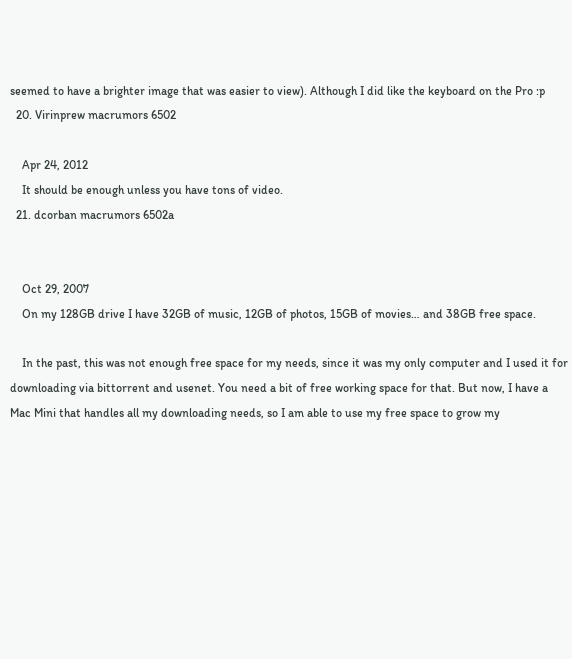seemed to have a brighter image that was easier to view). Although I did like the keyboard on the Pro :p
  20. Virinprew macrumors 6502

    Apr 24, 2012
    It should be enough unless you have tons of video.
  21. dcorban macrumors 6502a


    Oct 29, 2007
    On my 128GB drive I have 32GB of music, 12GB of photos, 15GB of movies… and 38GB free space.

    In the past, this was not enough free space for my needs, since it was my only computer and I used it for downloading via bittorrent and usenet. You need a bit of free working space for that. But now, I have a Mac Mini that handles all my downloading needs, so I am able to use my free space to grow my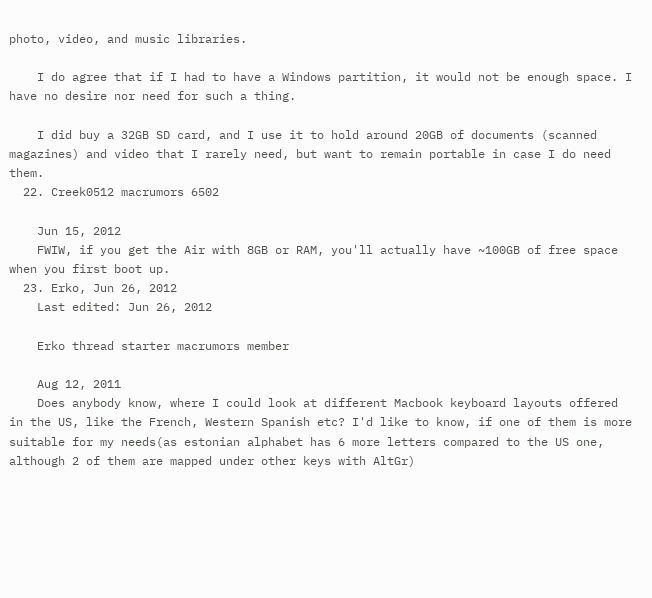photo, video, and music libraries.

    I do agree that if I had to have a Windows partition, it would not be enough space. I have no desire nor need for such a thing.

    I did buy a 32GB SD card, and I use it to hold around 20GB of documents (scanned magazines) and video that I rarely need, but want to remain portable in case I do need them.
  22. Creek0512 macrumors 6502

    Jun 15, 2012
    FWIW, if you get the Air with 8GB or RAM, you'll actually have ~100GB of free space when you first boot up.
  23. Erko, Jun 26, 2012
    Last edited: Jun 26, 2012

    Erko thread starter macrumors member

    Aug 12, 2011
    Does anybody know, where I could look at different Macbook keyboard layouts offered in the US, like the French, Western Spanish etc? I'd like to know, if one of them is more suitable for my needs(as estonian alphabet has 6 more letters compared to the US one, although 2 of them are mapped under other keys with AltGr)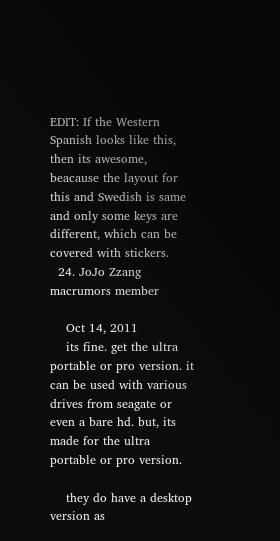EDIT: If the Western Spanish looks like this, then its awesome, beacause the layout for this and Swedish is same and only some keys are different, which can be covered with stickers.
  24. JoJo Zzang macrumors member

    Oct 14, 2011
    its fine. get the ultra portable or pro version. it can be used with various drives from seagate or even a bare hd. but, its made for the ultra portable or pro version.

    they do have a desktop version as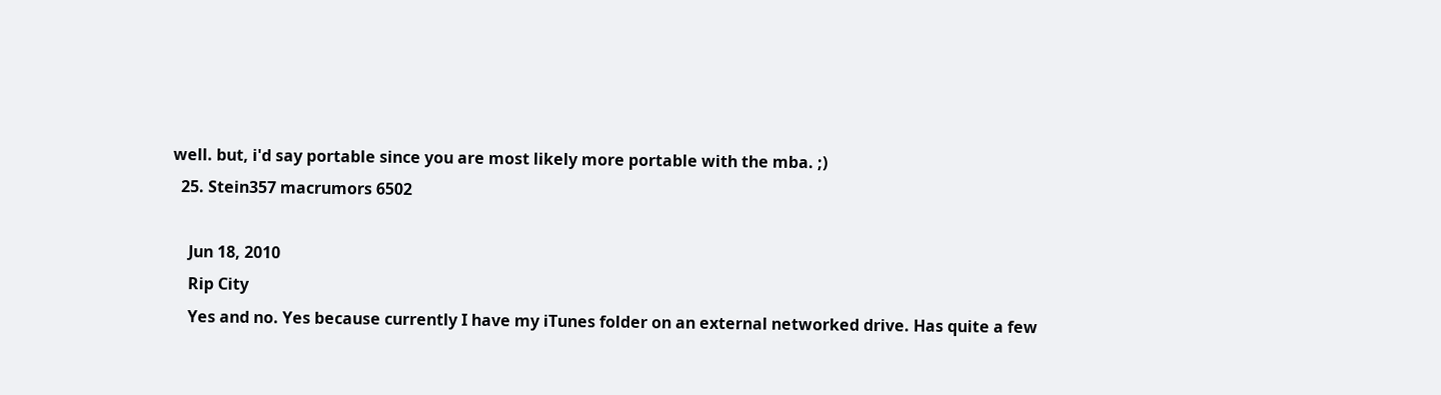well. but, i'd say portable since you are most likely more portable with the mba. ;)
  25. Stein357 macrumors 6502

    Jun 18, 2010
    Rip City
    Yes and no. Yes because currently I have my iTunes folder on an external networked drive. Has quite a few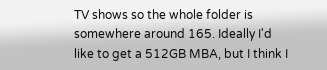TV shows so the whole folder is somewhere around 165. Ideally I'd like to get a 512GB MBA, but I think I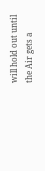will hold out until the Air gets a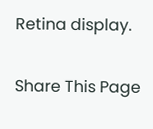Retina display.

Share This Page